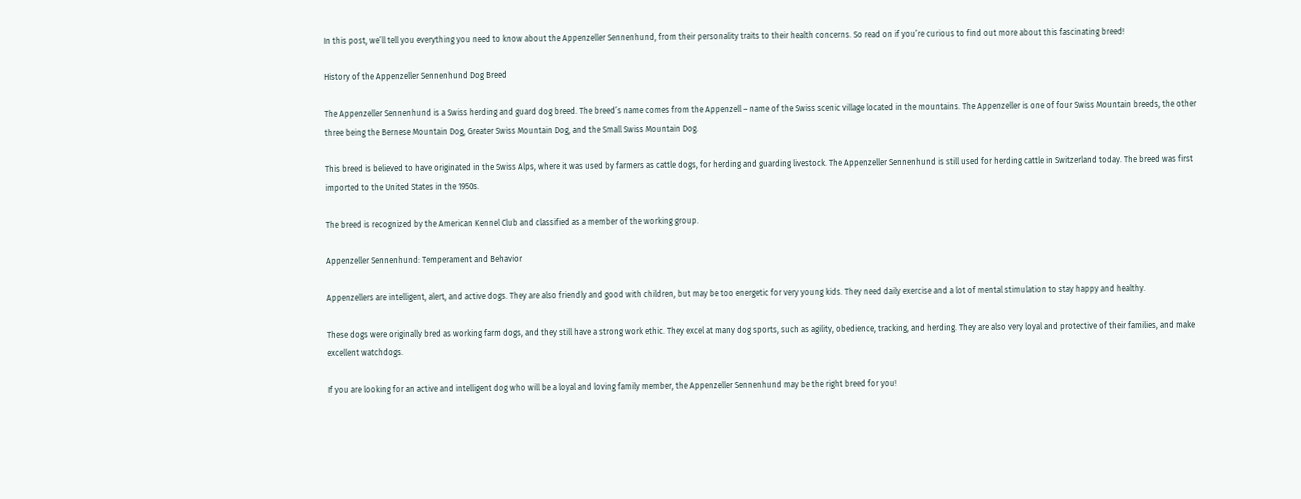In this post, we’ll tell you everything you need to know about the Appenzeller Sennenhund, from their personality traits to their health concerns. So read on if you’re curious to find out more about this fascinating breed!

History of the Appenzeller Sennenhund Dog Breed

The Appenzeller Sennenhund is a Swiss herding and guard dog breed. The breed’s name comes from the Appenzell – name of the Swiss scenic village located in the mountains. The Appenzeller is one of four Swiss Mountain breeds, the other three being the Bernese Mountain Dog, Greater Swiss Mountain Dog, and the Small Swiss Mountain Dog.

This breed is believed to have originated in the Swiss Alps, where it was used by farmers as cattle dogs, for herding and guarding livestock. The Appenzeller Sennenhund is still used for herding cattle in Switzerland today. The breed was first imported to the United States in the 1950s.

The breed is recognized by the American Kennel Club and classified as a member of the working group.

Appenzeller Sennenhund: Temperament and Behavior

Appenzellers are intelligent, alert, and active dogs. They are also friendly and good with children, but may be too energetic for very young kids. They need daily exercise and a lot of mental stimulation to stay happy and healthy.

These dogs were originally bred as working farm dogs, and they still have a strong work ethic. They excel at many dog sports, such as agility, obedience, tracking, and herding. They are also very loyal and protective of their families, and make excellent watchdogs.

If you are looking for an active and intelligent dog who will be a loyal and loving family member, the Appenzeller Sennenhund may be the right breed for you!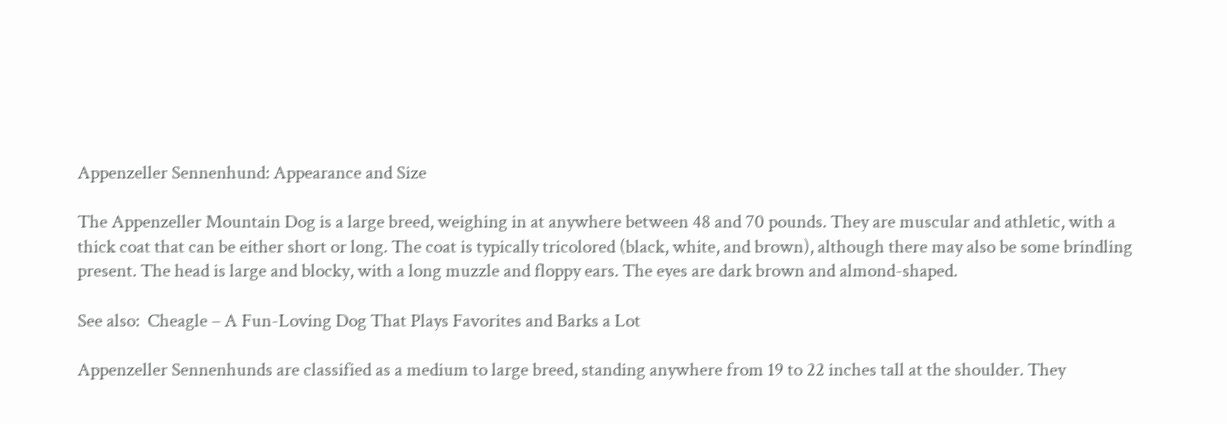Appenzeller Sennenhund: Appearance and Size

The Appenzeller Mountain Dog is a large breed, weighing in at anywhere between 48 and 70 pounds. They are muscular and athletic, with a thick coat that can be either short or long. The coat is typically tricolored (black, white, and brown), although there may also be some brindling present. The head is large and blocky, with a long muzzle and floppy ears. The eyes are dark brown and almond-shaped.

See also:  Cheagle – A Fun-Loving Dog That Plays Favorites and Barks a Lot

Appenzeller Sennenhunds are classified as a medium to large breed, standing anywhere from 19 to 22 inches tall at the shoulder. They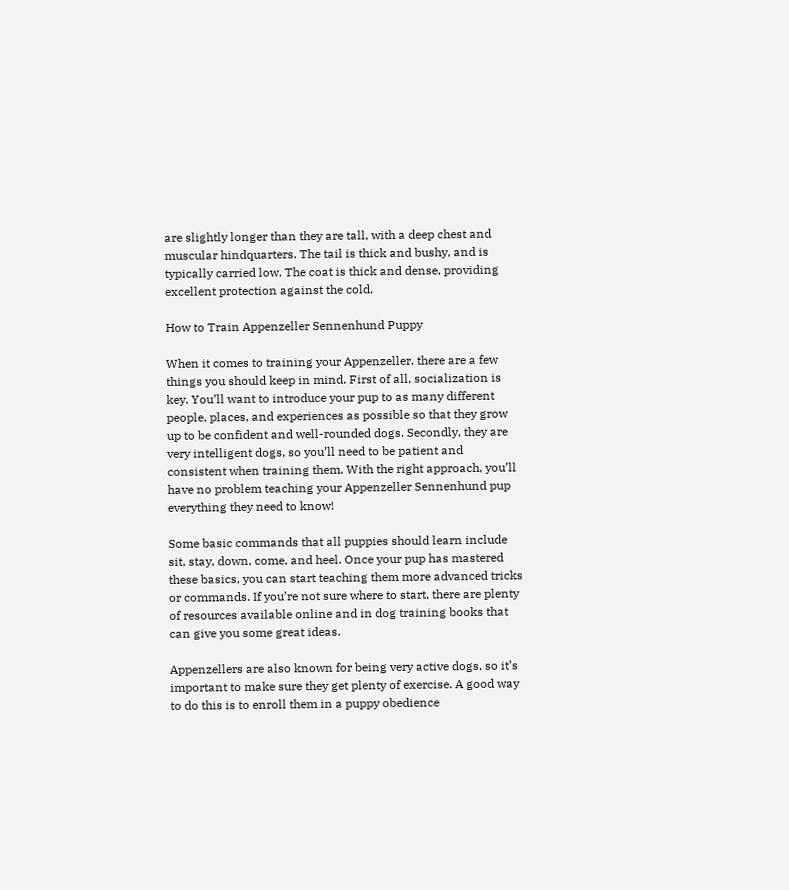are slightly longer than they are tall, with a deep chest and muscular hindquarters. The tail is thick and bushy, and is typically carried low. The coat is thick and dense, providing excellent protection against the cold.

How to Train Appenzeller Sennenhund Puppy

When it comes to training your Appenzeller, there are a few things you should keep in mind. First of all, socialization is key. You’ll want to introduce your pup to as many different people, places, and experiences as possible so that they grow up to be confident and well-rounded dogs. Secondly, they are very intelligent dogs, so you’ll need to be patient and consistent when training them. With the right approach, you’ll have no problem teaching your Appenzeller Sennenhund pup everything they need to know!

Some basic commands that all puppies should learn include sit, stay, down, come, and heel. Once your pup has mastered these basics, you can start teaching them more advanced tricks or commands. If you’re not sure where to start, there are plenty of resources available online and in dog training books that can give you some great ideas.

Appenzellers are also known for being very active dogs, so it’s important to make sure they get plenty of exercise. A good way to do this is to enroll them in a puppy obedience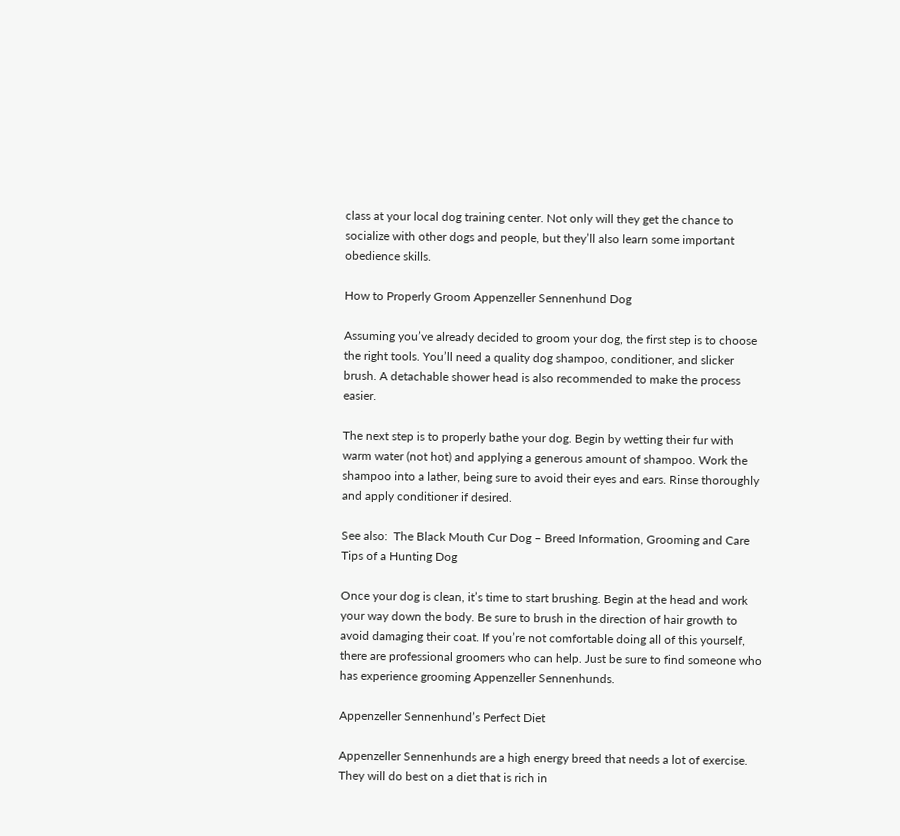class at your local dog training center. Not only will they get the chance to socialize with other dogs and people, but they’ll also learn some important obedience skills.

How to Properly Groom Appenzeller Sennenhund Dog

Assuming you’ve already decided to groom your dog, the first step is to choose the right tools. You’ll need a quality dog shampoo, conditioner, and slicker brush. A detachable shower head is also recommended to make the process easier.

The next step is to properly bathe your dog. Begin by wetting their fur with warm water (not hot) and applying a generous amount of shampoo. Work the shampoo into a lather, being sure to avoid their eyes and ears. Rinse thoroughly and apply conditioner if desired.

See also:  The Black Mouth Cur Dog – Breed Information, Grooming and Care Tips of a Hunting Dog

Once your dog is clean, it’s time to start brushing. Begin at the head and work your way down the body. Be sure to brush in the direction of hair growth to avoid damaging their coat. If you’re not comfortable doing all of this yourself, there are professional groomers who can help. Just be sure to find someone who has experience grooming Appenzeller Sennenhunds.

Appenzeller Sennenhund’s Perfect Diet

Appenzeller Sennenhunds are a high energy breed that needs a lot of exercise. They will do best on a diet that is rich in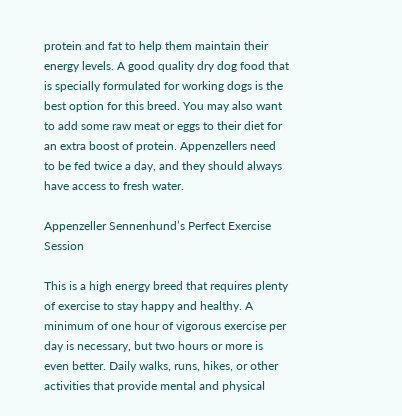protein and fat to help them maintain their energy levels. A good quality dry dog food that is specially formulated for working dogs is the best option for this breed. You may also want to add some raw meat or eggs to their diet for an extra boost of protein. Appenzellers need to be fed twice a day, and they should always have access to fresh water.

Appenzeller Sennenhund’s Perfect Exercise Session

This is a high energy breed that requires plenty of exercise to stay happy and healthy. A minimum of one hour of vigorous exercise per day is necessary, but two hours or more is even better. Daily walks, runs, hikes, or other activities that provide mental and physical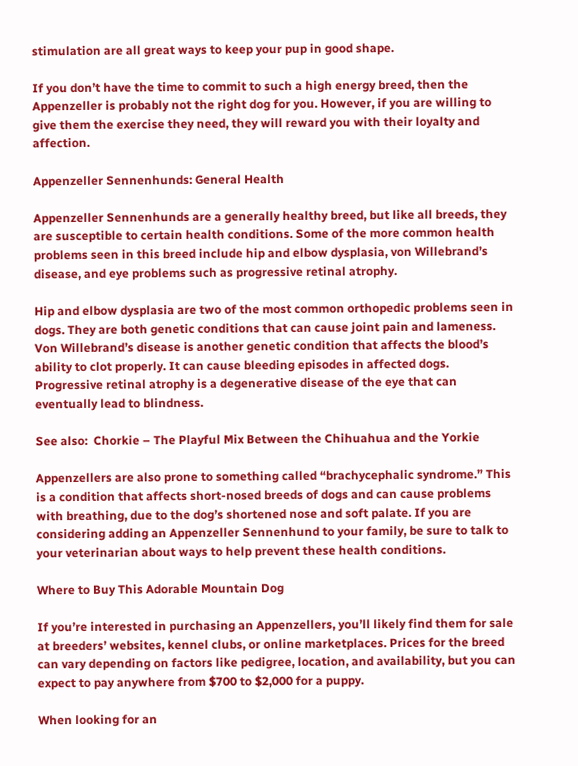stimulation are all great ways to keep your pup in good shape.

If you don’t have the time to commit to such a high energy breed, then the Appenzeller is probably not the right dog for you. However, if you are willing to give them the exercise they need, they will reward you with their loyalty and affection.

Appenzeller Sennenhunds: General Health

Appenzeller Sennenhunds are a generally healthy breed, but like all breeds, they are susceptible to certain health conditions. Some of the more common health problems seen in this breed include hip and elbow dysplasia, von Willebrand’s disease, and eye problems such as progressive retinal atrophy.

Hip and elbow dysplasia are two of the most common orthopedic problems seen in dogs. They are both genetic conditions that can cause joint pain and lameness. Von Willebrand’s disease is another genetic condition that affects the blood’s ability to clot properly. It can cause bleeding episodes in affected dogs. Progressive retinal atrophy is a degenerative disease of the eye that can eventually lead to blindness.

See also:  Chorkie – The Playful Mix Between the Chihuahua and the Yorkie

Appenzellers are also prone to something called “brachycephalic syndrome.” This is a condition that affects short-nosed breeds of dogs and can cause problems with breathing, due to the dog’s shortened nose and soft palate. If you are considering adding an Appenzeller Sennenhund to your family, be sure to talk to your veterinarian about ways to help prevent these health conditions.

Where to Buy This Adorable Mountain Dog

If you’re interested in purchasing an Appenzellers, you’ll likely find them for sale at breeders’ websites, kennel clubs, or online marketplaces. Prices for the breed can vary depending on factors like pedigree, location, and availability, but you can expect to pay anywhere from $700 to $2,000 for a puppy.

When looking for an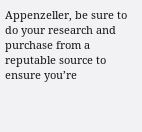Appenzeller, be sure to do your research and purchase from a reputable source to ensure you’re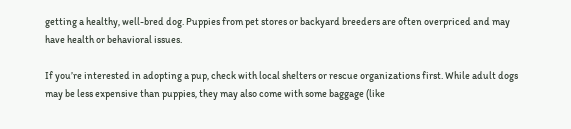getting a healthy, well-bred dog. Puppies from pet stores or backyard breeders are often overpriced and may have health or behavioral issues.

If you’re interested in adopting a pup, check with local shelters or rescue organizations first. While adult dogs may be less expensive than puppies, they may also come with some baggage (like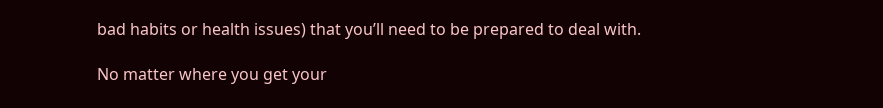bad habits or health issues) that you’ll need to be prepared to deal with.

No matter where you get your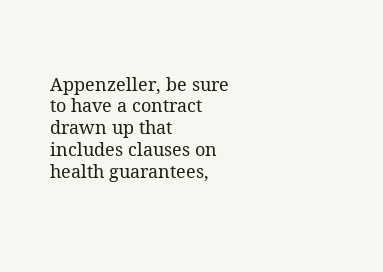Appenzeller, be sure to have a contract drawn up that includes clauses on health guarantees,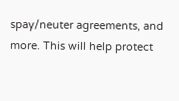spay/neuter agreements, and more. This will help protect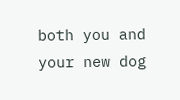both you and your new dog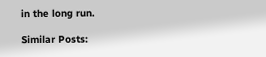in the long run.

Similar Posts: